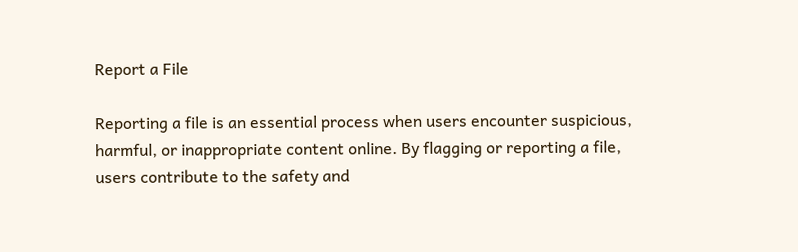Report a File

Reporting a file is an essential process when users encounter suspicious, harmful, or inappropriate content online. By flagging or reporting a file, users contribute to the safety and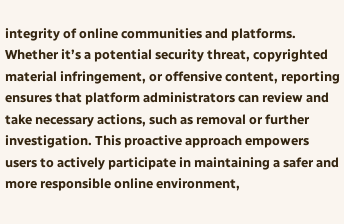integrity of online communities and platforms. Whether it’s a potential security threat, copyrighted material infringement, or offensive content, reporting ensures that platform administrators can review and take necessary actions, such as removal or further investigation. This proactive approach empowers users to actively participate in maintaining a safer and more responsible online environment,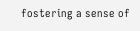fostering a sense of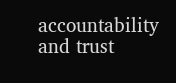accountability and trust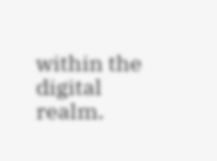within the digital realm.